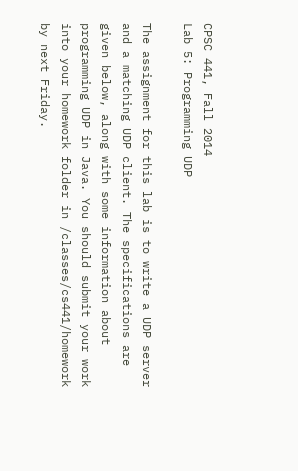CPSC 441, Fall 2014
Lab 5: Programming UDP

The assignment for this lab is to write a UDP server and a matching UDP client. The specifications are given below, along with some information about programming UDP in Java. You should submit your work into your homework folder in /classes/cs441/homework by next Friday.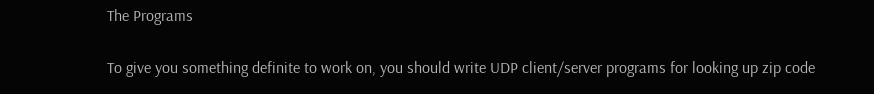The Programs

To give you something definite to work on, you should write UDP client/server programs for looking up zip code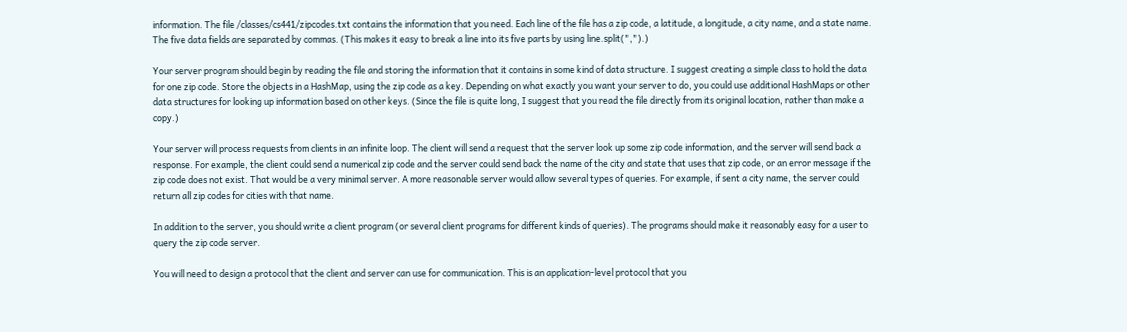information. The file /classes/cs441/zipcodes.txt contains the information that you need. Each line of the file has a zip code, a latitude, a longitude, a city name, and a state name. The five data fields are separated by commas. (This makes it easy to break a line into its five parts by using line.split(",").)

Your server program should begin by reading the file and storing the information that it contains in some kind of data structure. I suggest creating a simple class to hold the data for one zip code. Store the objects in a HashMap, using the zip code as a key. Depending on what exactly you want your server to do, you could use additional HashMaps or other data structures for looking up information based on other keys. (Since the file is quite long, I suggest that you read the file directly from its original location, rather than make a copy.)

Your server will process requests from clients in an infinite loop. The client will send a request that the server look up some zip code information, and the server will send back a response. For example, the client could send a numerical zip code and the server could send back the name of the city and state that uses that zip code, or an error message if the zip code does not exist. That would be a very minimal server. A more reasonable server would allow several types of queries. For example, if sent a city name, the server could return all zip codes for cities with that name.

In addition to the server, you should write a client program (or several client programs for different kinds of queries). The programs should make it reasonably easy for a user to query the zip code server.

You will need to design a protocol that the client and server can use for communication. This is an application-level protocol that you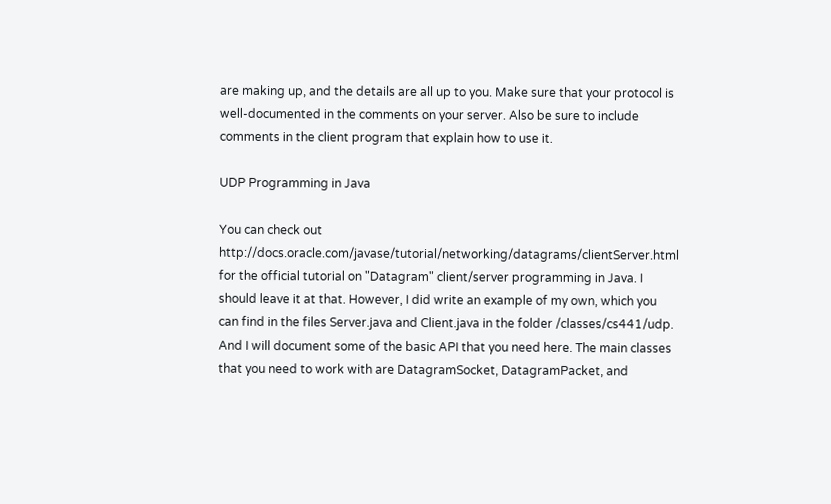are making up, and the details are all up to you. Make sure that your protocol is well-documented in the comments on your server. Also be sure to include comments in the client program that explain how to use it.

UDP Programming in Java

You can check out http://docs.oracle.com/javase/tutorial/networking/datagrams/clientServer.html for the official tutorial on "Datagram" client/server programming in Java. I should leave it at that. However, I did write an example of my own, which you can find in the files Server.java and Client.java in the folder /classes/cs441/udp. And I will document some of the basic API that you need here. The main classes that you need to work with are DatagramSocket, DatagramPacket, and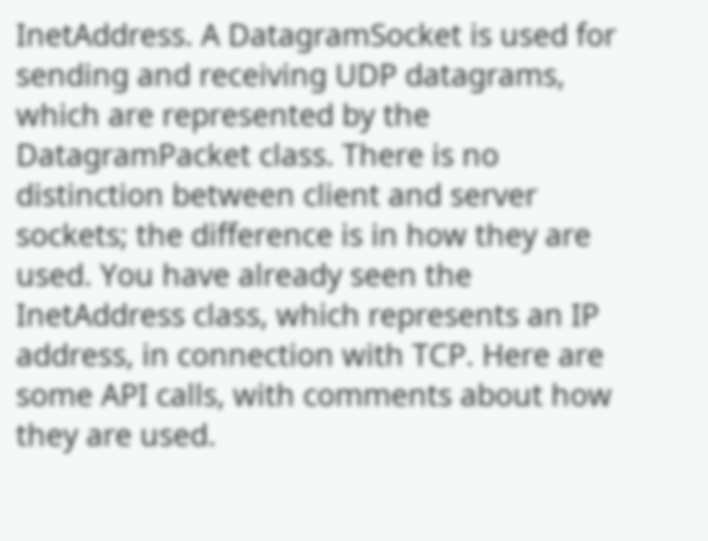InetAddress. A DatagramSocket is used for sending and receiving UDP datagrams, which are represented by the DatagramPacket class. There is no distinction between client and server sockets; the difference is in how they are used. You have already seen the InetAddress class, which represents an IP address, in connection with TCP. Here are some API calls, with comments about how they are used.